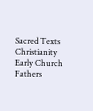Sacred Texts  Christianity  Early Church Fathers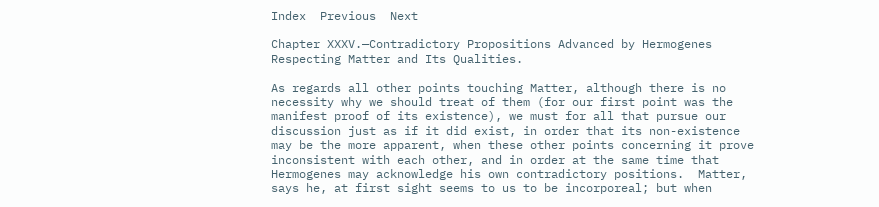Index  Previous  Next

Chapter XXXV.—Contradictory Propositions Advanced by Hermogenes Respecting Matter and Its Qualities.

As regards all other points touching Matter, although there is no necessity why we should treat of them (for our first point was the manifest proof of its existence), we must for all that pursue our discussion just as if it did exist, in order that its non-existence may be the more apparent, when these other points concerning it prove inconsistent with each other, and in order at the same time that Hermogenes may acknowledge his own contradictory positions.  Matter, says he, at first sight seems to us to be incorporeal; but when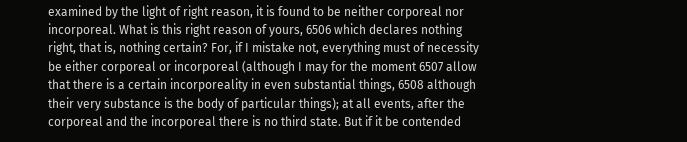examined by the light of right reason, it is found to be neither corporeal nor incorporeal. What is this right reason of yours, 6506 which declares nothing right, that is, nothing certain? For, if I mistake not, everything must of necessity be either corporeal or incorporeal (although I may for the moment 6507 allow that there is a certain incorporeality in even substantial things, 6508 although their very substance is the body of particular things); at all events, after the corporeal and the incorporeal there is no third state. But if it be contended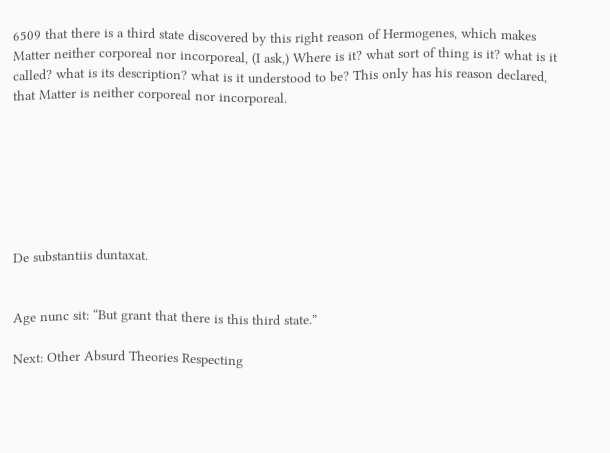6509 that there is a third state discovered by this right reason of Hermogenes, which makes Matter neither corporeal nor incorporeal, (I ask,) Where is it? what sort of thing is it? what is it called? what is its description? what is it understood to be? This only has his reason declared, that Matter is neither corporeal nor incorporeal.







De substantiis duntaxat.


Age nunc sit: “But grant that there is this third state.”

Next: Other Absurd Theories Respecting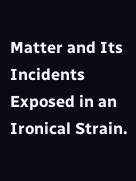Matter and Its Incidents Exposed in an Ironical Strain.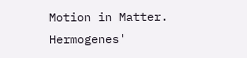Motion in Matter. Hermogenes'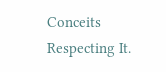Conceits Respecting It.